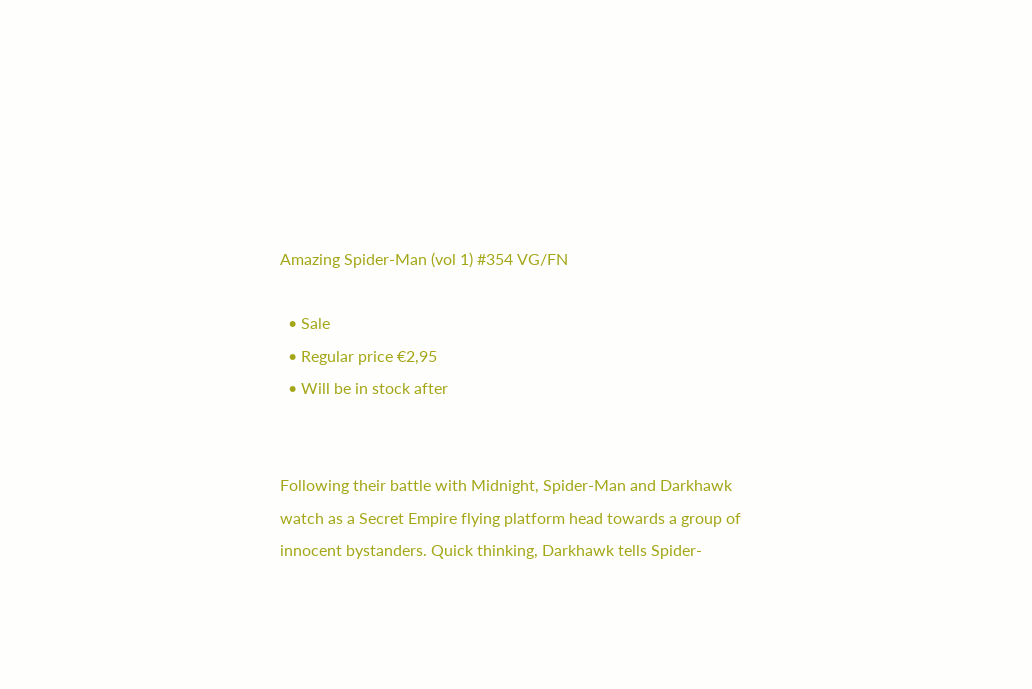Amazing Spider-Man (vol 1) #354 VG/FN

  • Sale
  • Regular price €2,95
  • Will be in stock after


Following their battle with Midnight, Spider-Man and Darkhawk watch as a Secret Empire flying platform head towards a group of innocent bystanders. Quick thinking, Darkhawk tells Spider-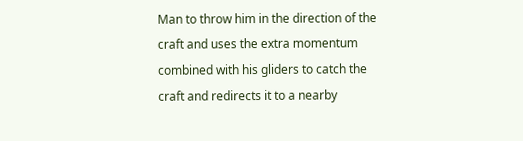Man to throw him in the direction of the craft and uses the extra momentum combined with his gliders to catch the craft and redirects it to a nearby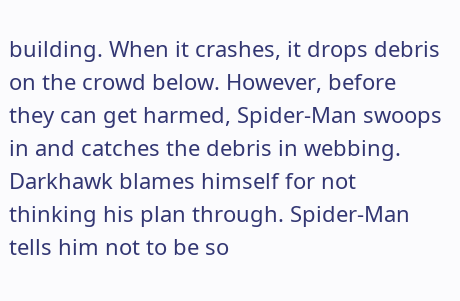building. When it crashes, it drops debris on the crowd below. However, before they can get harmed, Spider-Man swoops in and catches the debris in webbing. Darkhawk blames himself for not thinking his plan through. Spider-Man tells him not to be so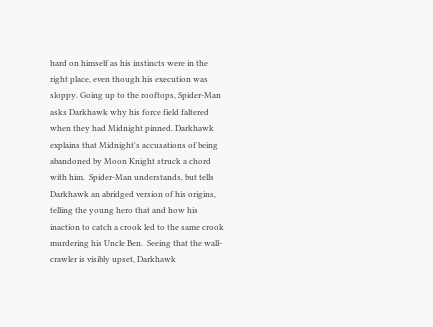hard on himself as his instincts were in the right place, even though his execution was sloppy. Going up to the rooftops, Spider-Man asks Darkhawk why his force field faltered when they had Midnight pinned. Darkhawk explains that Midnight's accusations of being abandoned by Moon Knight struck a chord with him.  Spider-Man understands, but tells Darkhawk an abridged version of his origins, telling the young hero that and how his inaction to catch a crook led to the same crook murdering his Uncle Ben.  Seeing that the wall-crawler is visibly upset, Darkhawk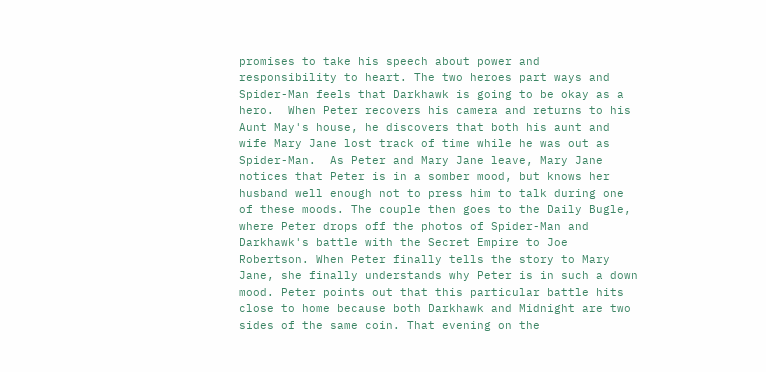promises to take his speech about power and responsibility to heart. The two heroes part ways and Spider-Man feels that Darkhawk is going to be okay as a hero.  When Peter recovers his camera and returns to his Aunt May's house, he discovers that both his aunt and wife Mary Jane lost track of time while he was out as Spider-Man.  As Peter and Mary Jane leave, Mary Jane notices that Peter is in a somber mood, but knows her husband well enough not to press him to talk during one of these moods. The couple then goes to the Daily Bugle, where Peter drops off the photos of Spider-Man and Darkhawk's battle with the Secret Empire to Joe Robertson. When Peter finally tells the story to Mary Jane, she finally understands why Peter is in such a down mood. Peter points out that this particular battle hits close to home because both Darkhawk and Midnight are two sides of the same coin. That evening on the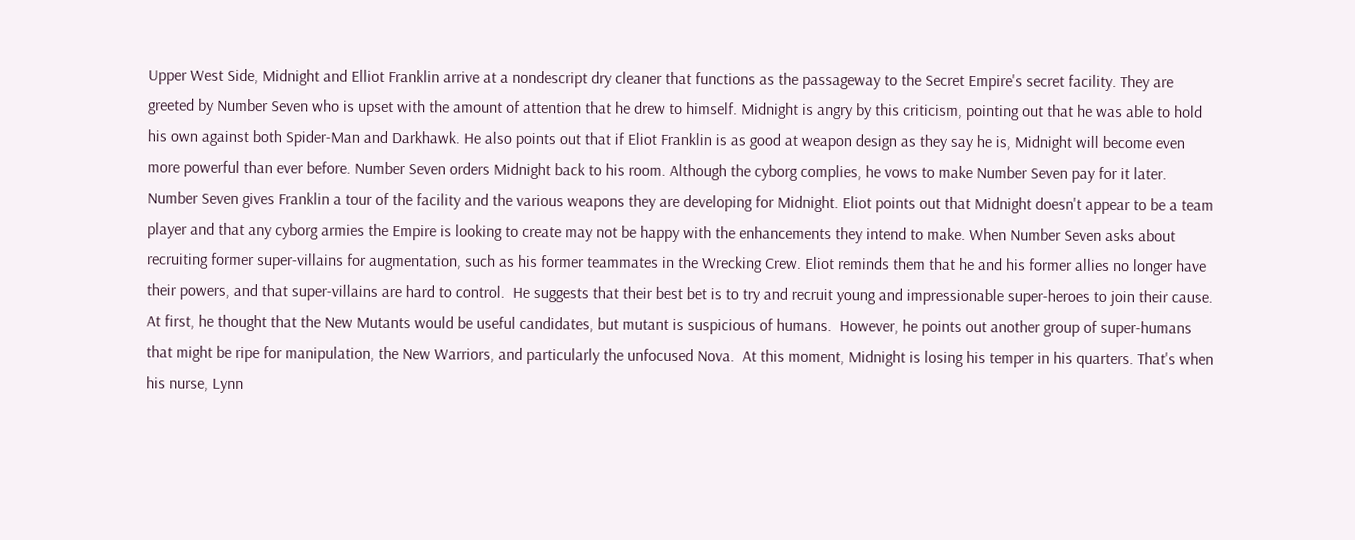Upper West Side, Midnight and Elliot Franklin arrive at a nondescript dry cleaner that functions as the passageway to the Secret Empire's secret facility. They are greeted by Number Seven who is upset with the amount of attention that he drew to himself. Midnight is angry by this criticism, pointing out that he was able to hold his own against both Spider-Man and Darkhawk. He also points out that if Eliot Franklin is as good at weapon design as they say he is, Midnight will become even more powerful than ever before. Number Seven orders Midnight back to his room. Although the cyborg complies, he vows to make Number Seven pay for it later.  Number Seven gives Franklin a tour of the facility and the various weapons they are developing for Midnight. Eliot points out that Midnight doesn't appear to be a team player and that any cyborg armies the Empire is looking to create may not be happy with the enhancements they intend to make. When Number Seven asks about recruiting former super-villains for augmentation, such as his former teammates in the Wrecking Crew. Eliot reminds them that he and his former allies no longer have their powers, and that super-villains are hard to control.  He suggests that their best bet is to try and recruit young and impressionable super-heroes to join their cause. At first, he thought that the New Mutants would be useful candidates, but mutant is suspicious of humans.  However, he points out another group of super-humans that might be ripe for manipulation, the New Warriors, and particularly the unfocused Nova.  At this moment, Midnight is losing his temper in his quarters. That's when his nurse, Lynn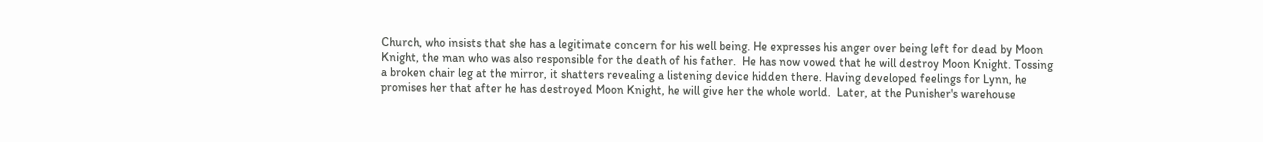Church, who insists that she has a legitimate concern for his well being. He expresses his anger over being left for dead by Moon Knight, the man who was also responsible for the death of his father.  He has now vowed that he will destroy Moon Knight. Tossing a broken chair leg at the mirror, it shatters revealing a listening device hidden there. Having developed feelings for Lynn, he promises her that after he has destroyed Moon Knight, he will give her the whole world.  Later, at the Punisher's warehouse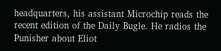headquarters, his assistant Microchip reads the recent edition of the Daily Bugle. He radios the Punisher about Eliot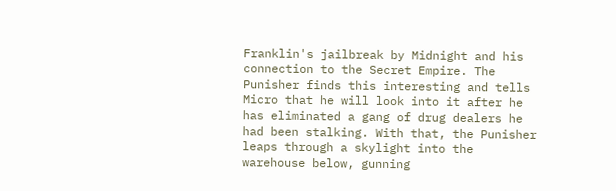Franklin's jailbreak by Midnight and his connection to the Secret Empire. The Punisher finds this interesting and tells Micro that he will look into it after he has eliminated a gang of drug dealers he had been stalking. With that, the Punisher leaps through a skylight into the warehouse below, gunning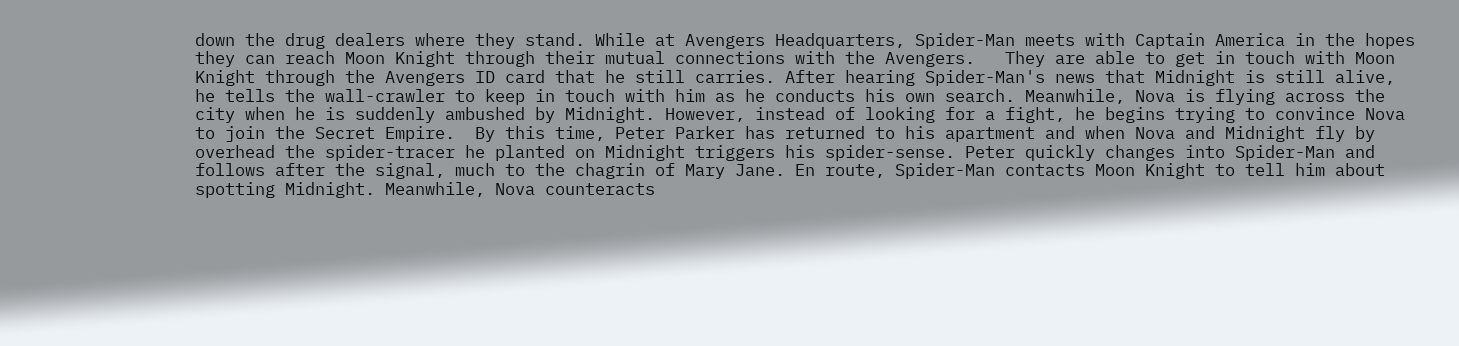down the drug dealers where they stand. While at Avengers Headquarters, Spider-Man meets with Captain America in the hopes they can reach Moon Knight through their mutual connections with the Avengers.   They are able to get in touch with Moon Knight through the Avengers ID card that he still carries. After hearing Spider-Man's news that Midnight is still alive, he tells the wall-crawler to keep in touch with him as he conducts his own search. Meanwhile, Nova is flying across the city when he is suddenly ambushed by Midnight. However, instead of looking for a fight, he begins trying to convince Nova to join the Secret Empire.  By this time, Peter Parker has returned to his apartment and when Nova and Midnight fly by overhead the spider-tracer he planted on Midnight triggers his spider-sense. Peter quickly changes into Spider-Man and follows after the signal, much to the chagrin of Mary Jane. En route, Spider-Man contacts Moon Knight to tell him about spotting Midnight. Meanwhile, Nova counteracts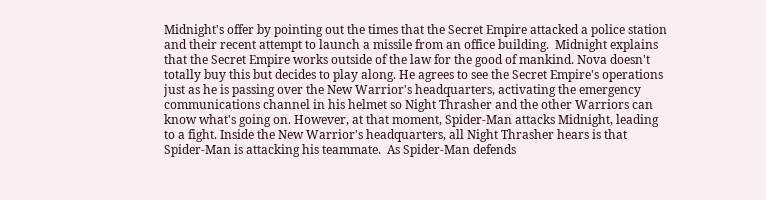Midnight's offer by pointing out the times that the Secret Empire attacked a police station and their recent attempt to launch a missile from an office building.  Midnight explains that the Secret Empire works outside of the law for the good of mankind. Nova doesn't totally buy this but decides to play along. He agrees to see the Secret Empire's operations just as he is passing over the New Warrior's headquarters, activating the emergency communications channel in his helmet so Night Thrasher and the other Warriors can know what's going on. However, at that moment, Spider-Man attacks Midnight, leading to a fight. Inside the New Warrior's headquarters, all Night Thrasher hears is that Spider-Man is attacking his teammate.  As Spider-Man defends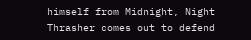himself from Midnight, Night Thrasher comes out to defend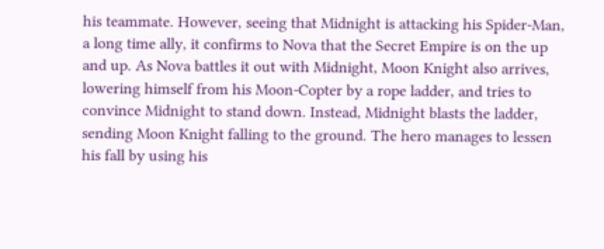his teammate. However, seeing that Midnight is attacking his Spider-Man, a long time ally, it confirms to Nova that the Secret Empire is on the up and up. As Nova battles it out with Midnight, Moon Knight also arrives, lowering himself from his Moon-Copter by a rope ladder, and tries to convince Midnight to stand down. Instead, Midnight blasts the ladder, sending Moon Knight falling to the ground. The hero manages to lessen his fall by using his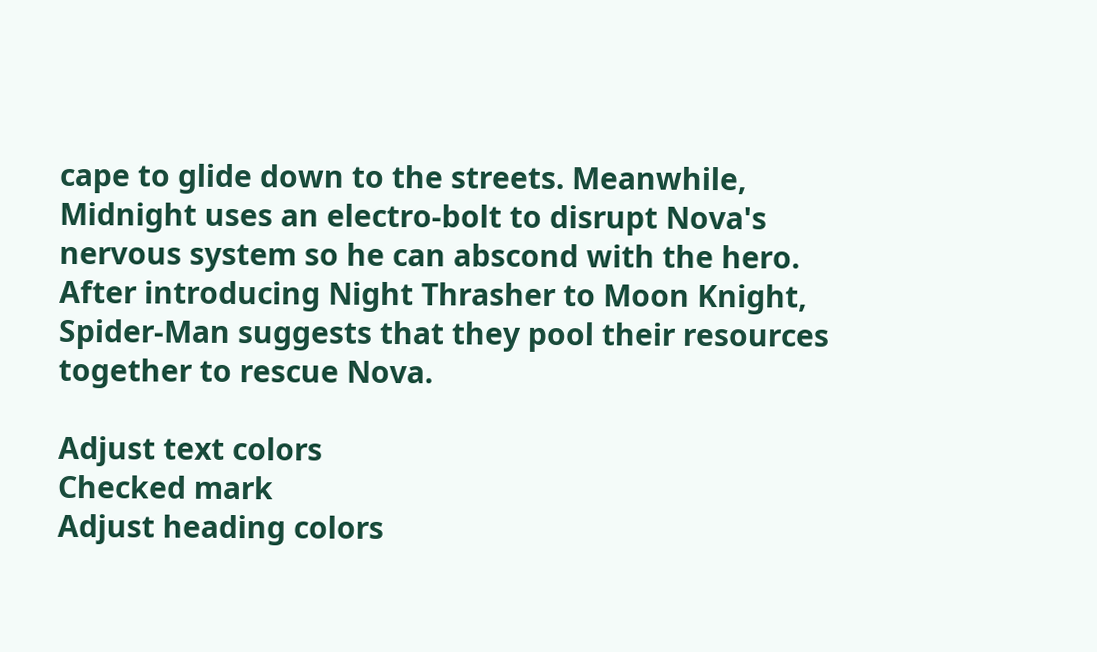cape to glide down to the streets. Meanwhile, Midnight uses an electro-bolt to disrupt Nova's nervous system so he can abscond with the hero. After introducing Night Thrasher to Moon Knight, Spider-Man suggests that they pool their resources together to rescue Nova.

Adjust text colors
Checked mark
Adjust heading colors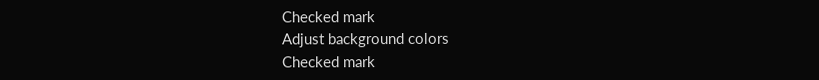Checked mark
Adjust background colors
Checked mark